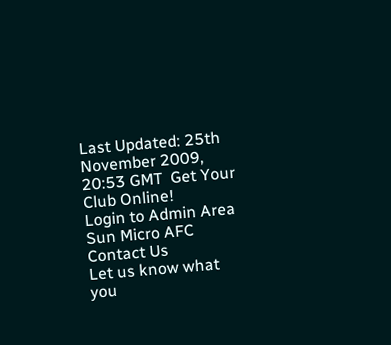Last Updated: 25th November 2009, 20:53 GMT  Get Your Club Online!
Login to Admin Area
Sun Micro AFC
Contact Us
Let us know what you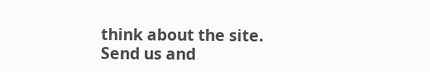think about the site. Send us and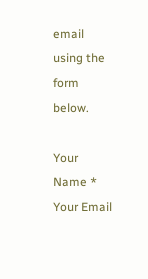email using the form below.

Your Name *
Your Email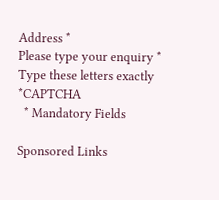Address *
Please type your enquiry *
Type these letters exactly *CAPTCHA
  * Mandatory Fields

Sponsored Links